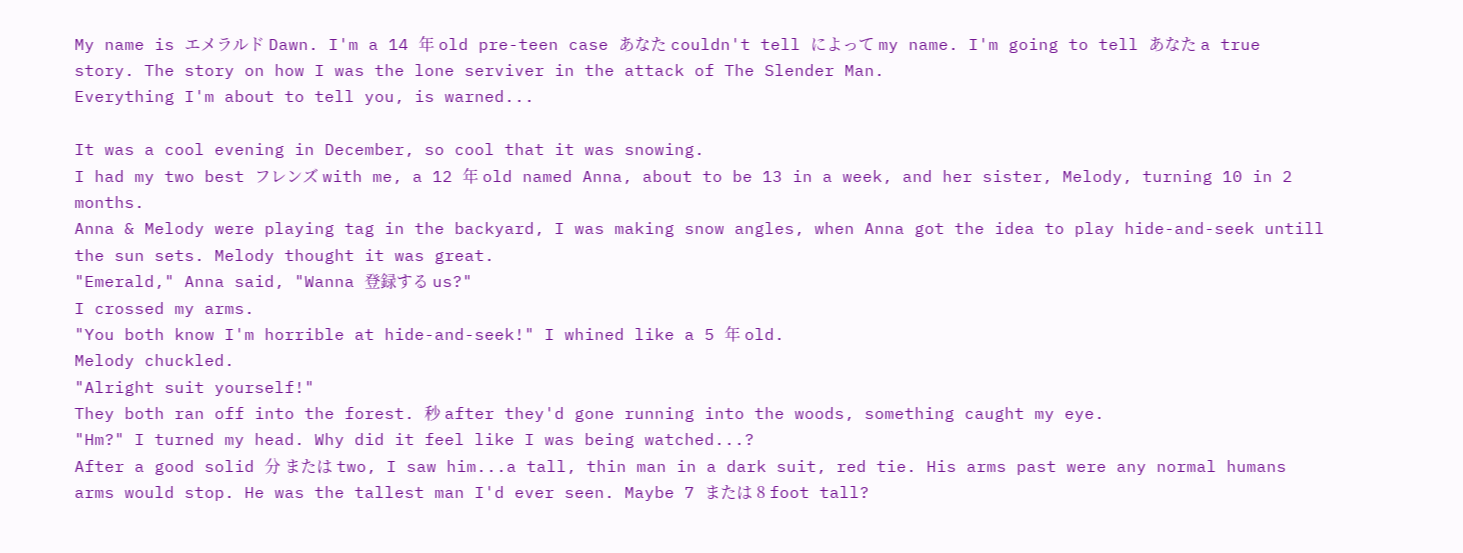My name is エメラルド Dawn. I'm a 14 年 old pre-teen case あなた couldn't tell によって my name. I'm going to tell あなた a true story. The story on how I was the lone serviver in the attack of The Slender Man.
Everything I'm about to tell you, is warned...

It was a cool evening in December, so cool that it was snowing.
I had my two best フレンズ with me, a 12 年 old named Anna, about to be 13 in a week, and her sister, Melody, turning 10 in 2 months.
Anna & Melody were playing tag in the backyard, I was making snow angles, when Anna got the idea to play hide-and-seek untill the sun sets. Melody thought it was great.
"Emerald," Anna said, "Wanna 登録する us?"
I crossed my arms.
"You both know I'm horrible at hide-and-seek!" I whined like a 5 年 old.
Melody chuckled.
"Alright suit yourself!"
They both ran off into the forest. 秒 after they'd gone running into the woods, something caught my eye.
"Hm?" I turned my head. Why did it feel like I was being watched...?
After a good solid 分 または two, I saw him...a tall, thin man in a dark suit, red tie. His arms past were any normal humans arms would stop. He was the tallest man I'd ever seen. Maybe 7 または 8 foot tall?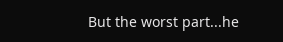But the worst part...he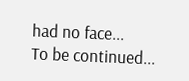had no face...
To be continued...